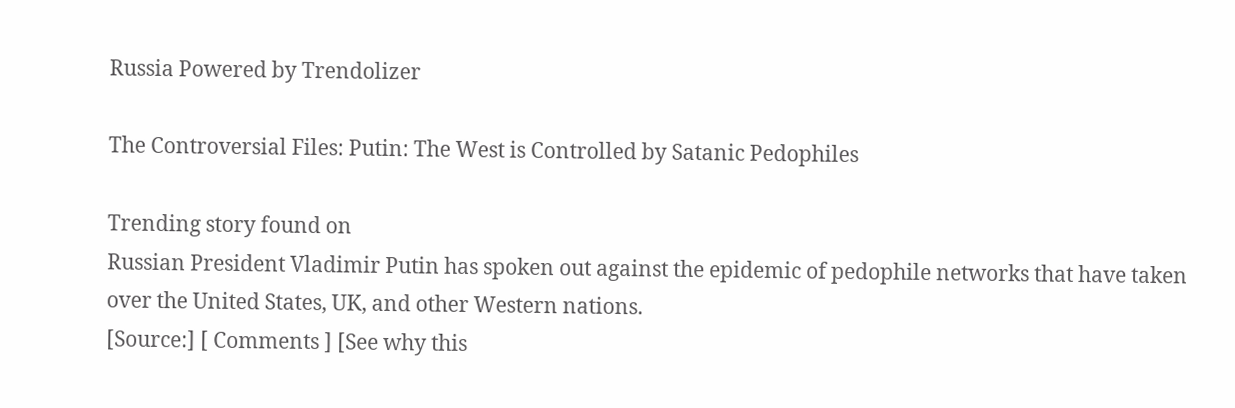Russia Powered by Trendolizer

The Controversial Files: Putin: The West is Controlled by Satanic Pedophiles

Trending story found on
Russian President Vladimir Putin has spoken out against the epidemic of pedophile networks that have taken over the United States, UK, and other Western nations.
[Source:] [ Comments ] [See why this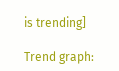is trending]

Trend graph: